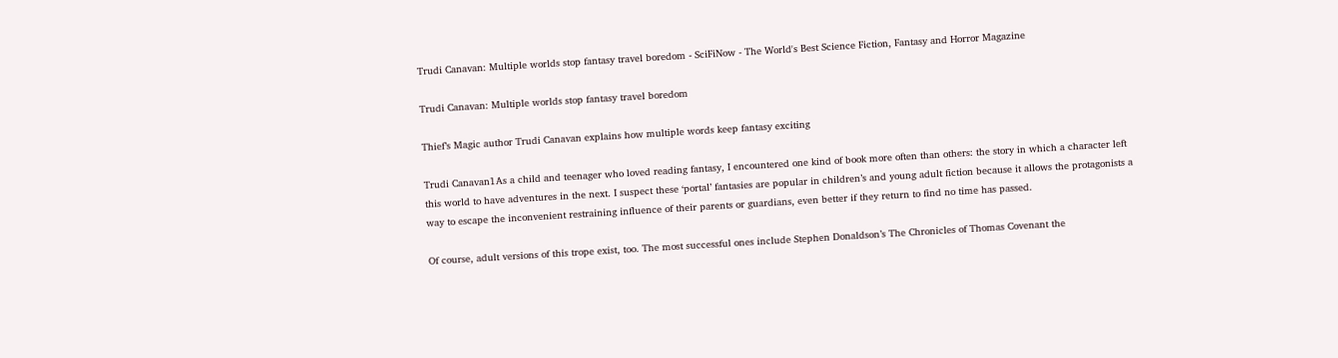Trudi Canavan: Multiple worlds stop fantasy travel boredom - SciFiNow - The World's Best Science Fiction, Fantasy and Horror Magazine

Trudi Canavan: Multiple worlds stop fantasy travel boredom

Thief’s Magic author Trudi Canavan explains how multiple words keep fantasy exciting

Trudi Canavan1As a child and teenager who loved reading fantasy, I encountered one kind of book more often than others: the story in which a character left this world to have adventures in the next. I suspect these ‘portal’ fantasies are popular in children’s and young adult fiction because it allows the protagonists a way to escape the inconvenient restraining influence of their parents or guardians, even better if they return to find no time has passed.

Of course, adult versions of this trope exist, too. The most successful ones include Stephen Donaldson’s The Chronicles of Thomas Covenant the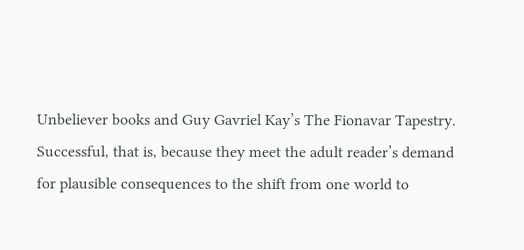Unbeliever books and Guy Gavriel Kay’s The Fionavar Tapestry. Successful, that is, because they meet the adult reader’s demand for plausible consequences to the shift from one world to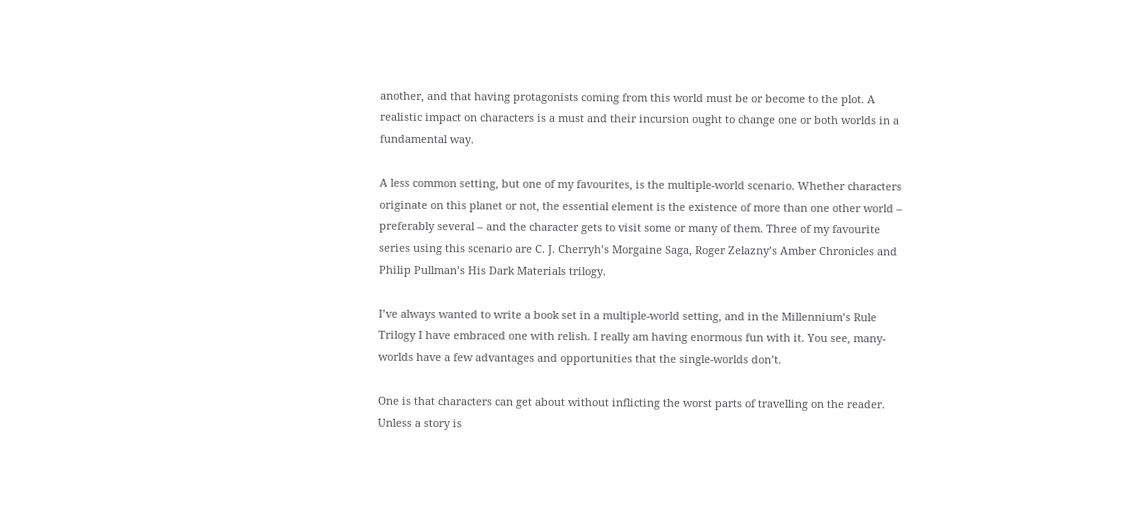another, and that having protagonists coming from this world must be or become to the plot. A realistic impact on characters is a must and their incursion ought to change one or both worlds in a fundamental way.

A less common setting, but one of my favourites, is the multiple-world scenario. Whether characters originate on this planet or not, the essential element is the existence of more than one other world – preferably several – and the character gets to visit some or many of them. Three of my favourite series using this scenario are C. J. Cherryh’s Morgaine Saga, Roger Zelazny’s Amber Chronicles and Philip Pullman’s His Dark Materials trilogy.

I’ve always wanted to write a book set in a multiple-world setting, and in the Millennium’s Rule Trilogy I have embraced one with relish. I really am having enormous fun with it. You see, many-worlds have a few advantages and opportunities that the single-worlds don’t.

One is that characters can get about without inflicting the worst parts of travelling on the reader. Unless a story is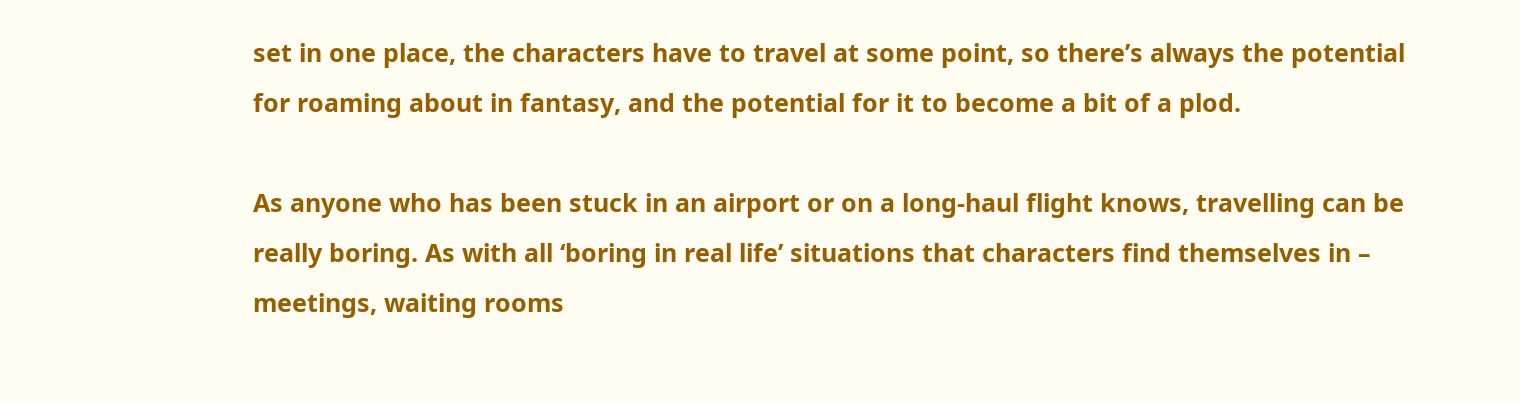set in one place, the characters have to travel at some point, so there’s always the potential for roaming about in fantasy, and the potential for it to become a bit of a plod.

As anyone who has been stuck in an airport or on a long-haul flight knows, travelling can be really boring. As with all ‘boring in real life’ situations that characters find themselves in – meetings, waiting rooms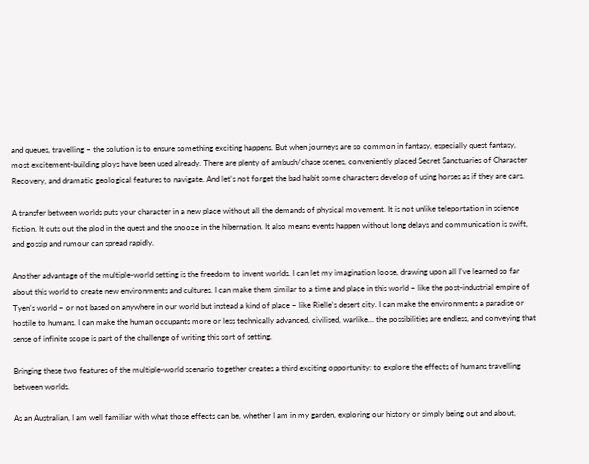and queues, travelling – the solution is to ensure something exciting happens. But when journeys are so common in fantasy, especially quest fantasy, most excitement-building ploys have been used already. There are plenty of ambush/chase scenes, conveniently placed Secret Sanctuaries of Character Recovery, and dramatic geological features to navigate. And let’s not forget the bad habit some characters develop of using horses as if they are cars.

A transfer between worlds puts your character in a new place without all the demands of physical movement. It is not unlike teleportation in science fiction. It cuts out the plod in the quest and the snooze in the hibernation. It also means events happen without long delays and communication is swift, and gossip and rumour can spread rapidly.

Another advantage of the multiple-world setting is the freedom to invent worlds. I can let my imagination loose, drawing upon all I’ve learned so far about this world to create new environments and cultures. I can make them similar to a time and place in this world – like the post-industrial empire of Tyen’s world – or not based on anywhere in our world but instead a kind of place – like Rielle’s desert city. I can make the environments a paradise or hostile to humans. I can make the human occupants more or less technically advanced, civilised, warlike… the possibilities are endless, and conveying that sense of infinite scope is part of the challenge of writing this sort of setting.

Bringing these two features of the multiple-world scenario together creates a third exciting opportunity: to explore the effects of humans travelling between worlds.

As an Australian, I am well familiar with what those effects can be, whether I am in my garden, exploring our history or simply being out and about,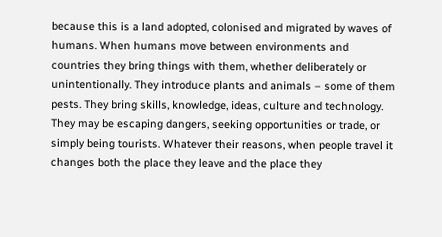because this is a land adopted, colonised and migrated by waves of humans. When humans move between environments and countries they bring things with them, whether deliberately or unintentionally. They introduce plants and animals – some of them pests. They bring skills, knowledge, ideas, culture and technology. They may be escaping dangers, seeking opportunities or trade, or simply being tourists. Whatever their reasons, when people travel it changes both the place they leave and the place they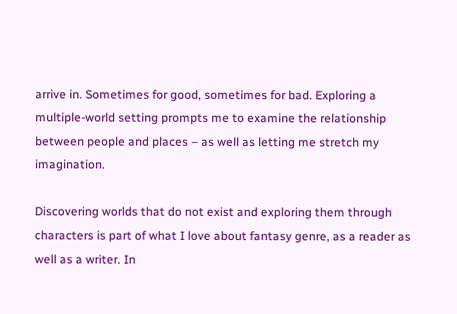arrive in. Sometimes for good, sometimes for bad. Exploring a multiple-world setting prompts me to examine the relationship between people and places – as well as letting me stretch my imagination.

Discovering worlds that do not exist and exploring them through characters is part of what I love about fantasy genre, as a reader as well as a writer. In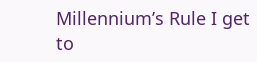Millennium’s Rule I get to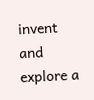invent and explore a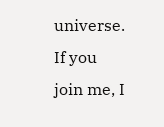universe. If you join me, I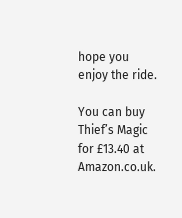hope you enjoy the ride.

You can buy Thief’s Magic for £13.40 at Amazon.co.uk.